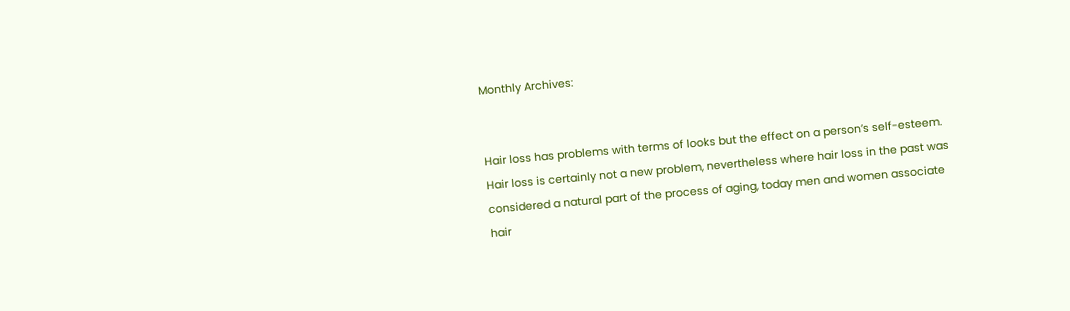Monthly Archives:


Hair loss has problems with terms of looks but the effect on a person’s self-esteem. Hair loss is certainly not a new problem, nevertheless where hair loss in the past was considered a natural part of the process of aging, today men and women associate hair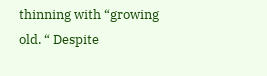thinning with “growing old. “ Despite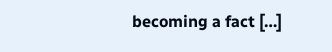becoming a fact […]